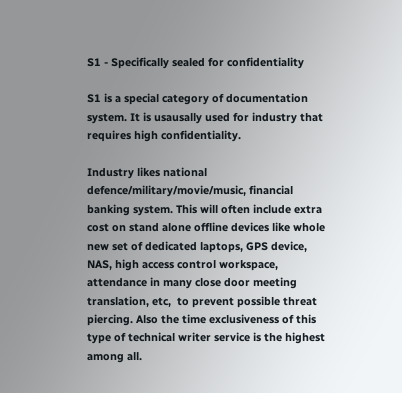S1 - Specifically sealed for confidentiality

S1 is a special category of documentation system. It is usausally used for industry that requires high confidentiality.

Industry likes national defence/military/movie/music, financial banking system. This will often include extra cost on stand alone offline devices like whole new set of dedicated laptops, GPS device, NAS, high access control workspace, attendance in many close door meeting translation, etc,  to prevent possible threat piercing. Also the time exclusiveness of this type of technical writer service is the highest among all.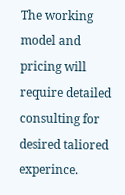The working model and pricing will require detailed consulting for desired taliored experince.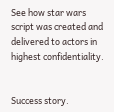See how star wars script was created and delivered to actors in highest confidentiality.


Success story.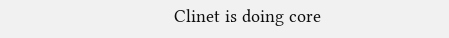Clinet is doing core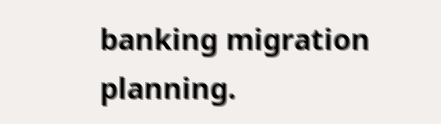banking migration planning.